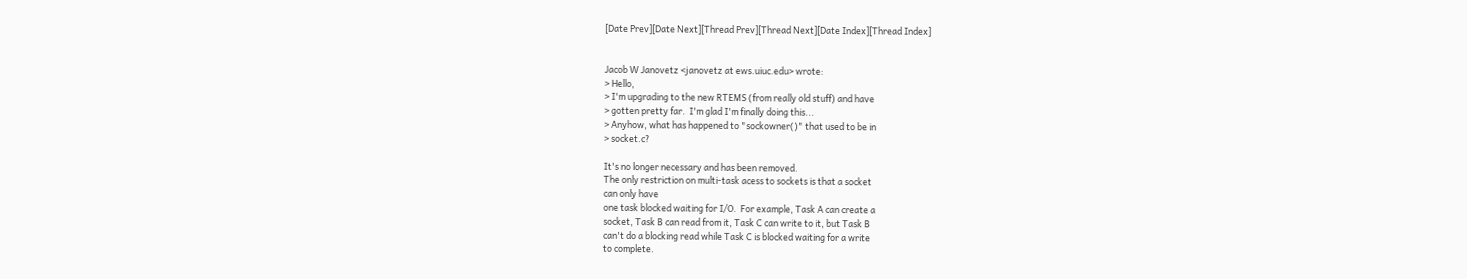[Date Prev][Date Next][Thread Prev][Thread Next][Date Index][Thread Index]


Jacob W Janovetz <janovetz at ews.uiuc.edu> wrote:
> Hello,
> I'm upgrading to the new RTEMS (from really old stuff) and have
> gotten pretty far.  I'm glad I'm finally doing this...
> Anyhow, what has happened to "sockowner()" that used to be in
> socket.c?

It's no longer necessary and has been removed.
The only restriction on multi-task acess to sockets is that a socket
can only have
one task blocked waiting for I/O.  For example, Task A can create a
socket, Task B can read from it, Task C can write to it, but Task B
can't do a blocking read while Task C is blocked waiting for a write
to complete.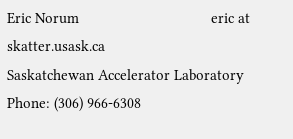Eric Norum                                 eric at skatter.usask.ca
Saskatchewan Accelerator Laboratory        Phone: (306) 966-6308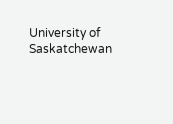University of Saskatchewan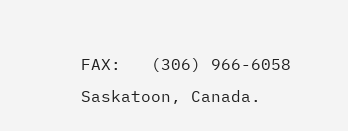FAX:   (306) 966-6058
Saskatoon, Canada.